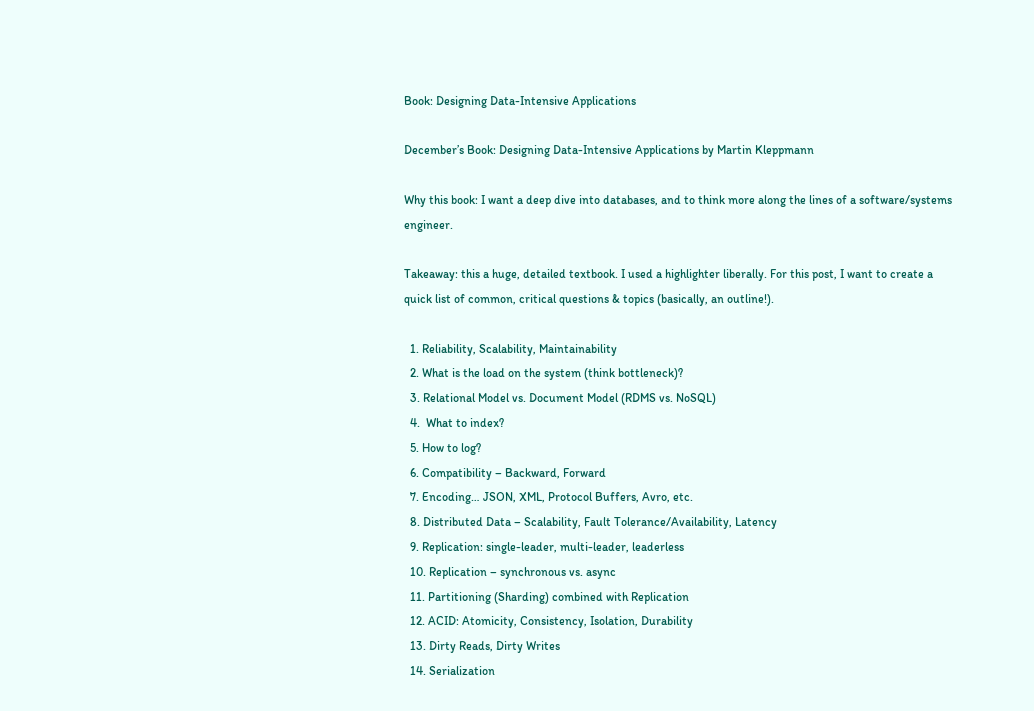Book: Designing Data-Intensive Applications

December’s Book: Designing Data-Intensive Applications by Martin Kleppmann

Why this book: I want a deep dive into databases, and to think more along the lines of a software/systems engineer.

Takeaway: this a huge, detailed textbook. I used a highlighter liberally. For this post, I want to create a quick list of common, critical questions & topics (basically, an outline!).

  1. Reliability, Scalability, Maintainability
  2. What is the load on the system (think bottleneck)?
  3. Relational Model vs. Document Model (RDMS vs. NoSQL)
  4.  What to index?
  5. How to log?
  6. Compatibility – Backward, Forward
  7. Encoding… JSON, XML, Protocol Buffers, Avro, etc.
  8. Distributed Data – Scalability, Fault Tolerance/Availability, Latency
  9. Replication: single-leader, multi-leader, leaderless
  10. Replication – synchronous vs. async
  11. Partitioning (Sharding) combined with Replication
  12. ACID: Atomicity, Consistency, Isolation, Durability
  13. Dirty Reads, Dirty Writes
  14. Serialization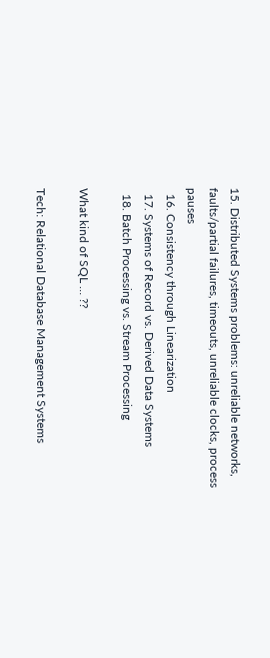15. Distributed Systems problems: unreliable networks, faults/partial failures, timeouts, unreliable clocks, process pauses
  16. Consistency through Linearization
  17. Systems of Record vs. Derived Data Systems
  18. Batch Processing vs. Stream Processing

What kind of SQL … ??

Tech: Relational Database Management Systems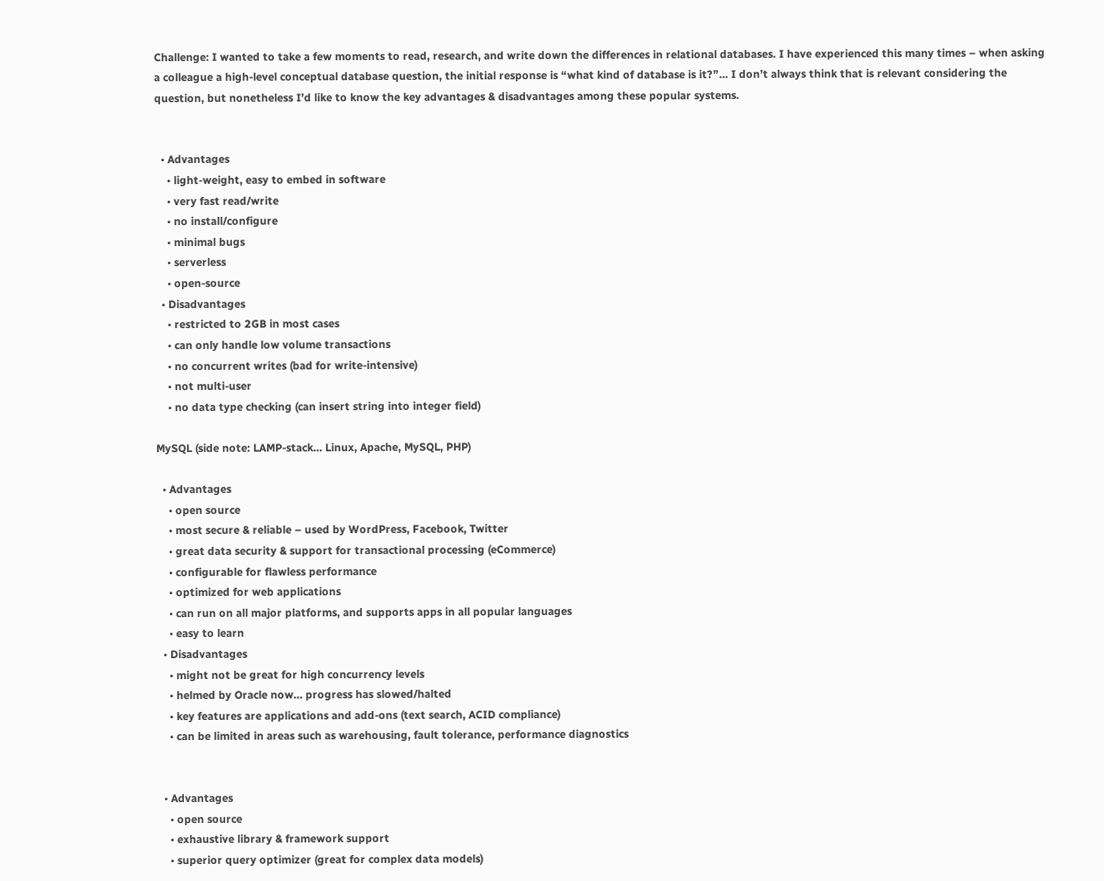Challenge: I wanted to take a few moments to read, research, and write down the differences in relational databases. I have experienced this many times – when asking a colleague a high-level conceptual database question, the initial response is “what kind of database is it?”… I don’t always think that is relevant considering the question, but nonetheless I’d like to know the key advantages & disadvantages among these popular systems.


  • Advantages
    • light-weight, easy to embed in software
    • very fast read/write
    • no install/configure
    • minimal bugs
    • serverless
    • open-source
  • Disadvantages
    • restricted to 2GB in most cases
    • can only handle low volume transactions
    • no concurrent writes (bad for write-intensive)
    • not multi-user
    • no data type checking (can insert string into integer field)

MySQL (side note: LAMP-stack… Linux, Apache, MySQL, PHP)

  • Advantages
    • open source
    • most secure & reliable – used by WordPress, Facebook, Twitter
    • great data security & support for transactional processing (eCommerce)
    • configurable for flawless performance
    • optimized for web applications
    • can run on all major platforms, and supports apps in all popular languages
    • easy to learn
  • Disadvantages
    • might not be great for high concurrency levels
    • helmed by Oracle now… progress has slowed/halted
    • key features are applications and add-ons (text search, ACID compliance)
    • can be limited in areas such as warehousing, fault tolerance, performance diagnostics


  • Advantages
    • open source
    • exhaustive library & framework support
    • superior query optimizer (great for complex data models)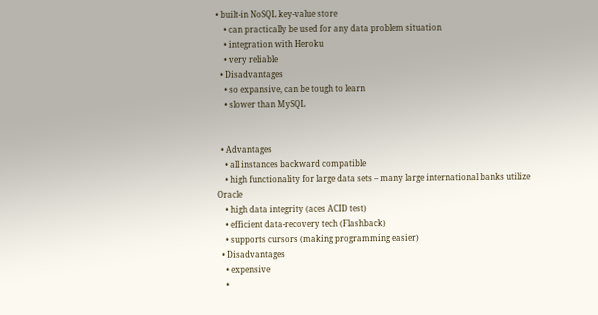• built-in NoSQL key-value store
    • can practically be used for any data problem situation
    • integration with Heroku
    • very reliable
  • Disadvantages
    • so expansive, can be tough to learn
    • slower than MySQL


  • Advantages
    • all instances backward compatible
    • high functionality for large data sets – many large international banks utilize Oracle
    • high data integrity (aces ACID test)
    • efficient data-recovery tech (Flashback)
    • supports cursors (making programming easier)
  • Disadvantages
    • expensive
    •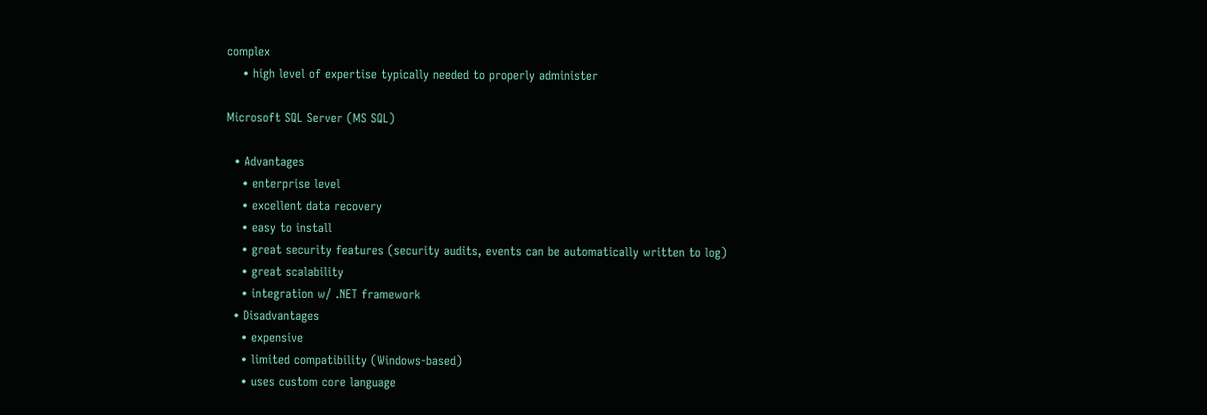complex
    • high level of expertise typically needed to properly administer

Microsoft SQL Server (MS SQL)

  • Advantages
    • enterprise level
    • excellent data recovery
    • easy to install
    • great security features (security audits, events can be automatically written to log)
    • great scalability
    • integration w/ .NET framework
  • Disadvantages
    • expensive
    • limited compatibility (Windows-based)
    • uses custom core language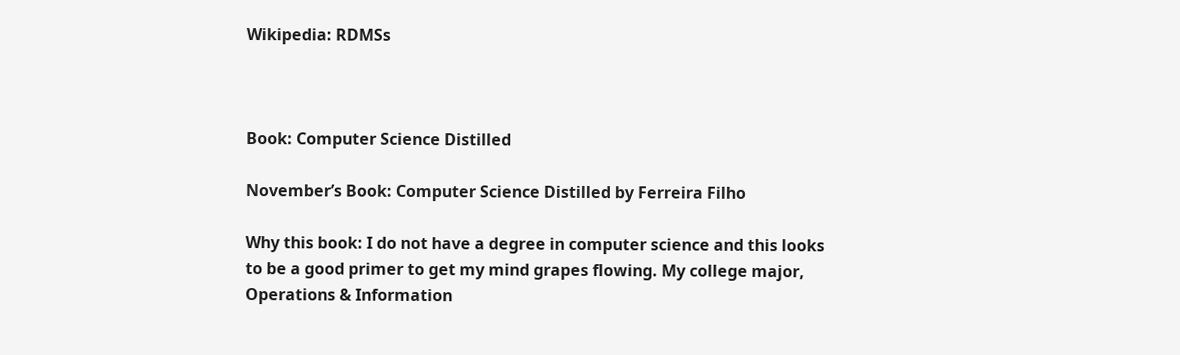Wikipedia: RDMSs



Book: Computer Science Distilled

November’s Book: Computer Science Distilled by Ferreira Filho

Why this book: I do not have a degree in computer science and this looks to be a good primer to get my mind grapes flowing. My college major, Operations & Information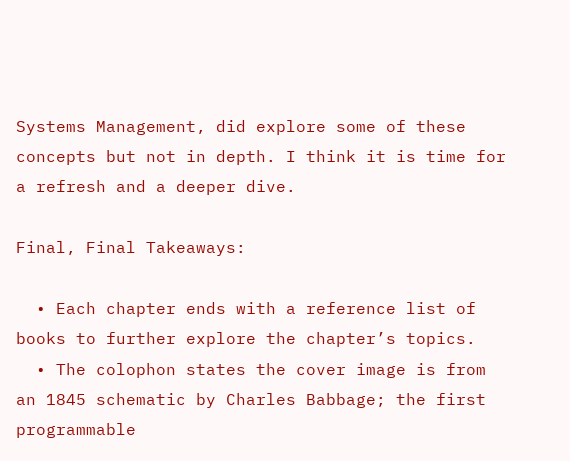Systems Management, did explore some of these concepts but not in depth. I think it is time for a refresh and a deeper dive.

Final, Final Takeaways:

  • Each chapter ends with a reference list of books to further explore the chapter’s topics.
  • The colophon states the cover image is from an 1845 schematic by Charles Babbage; the first programmable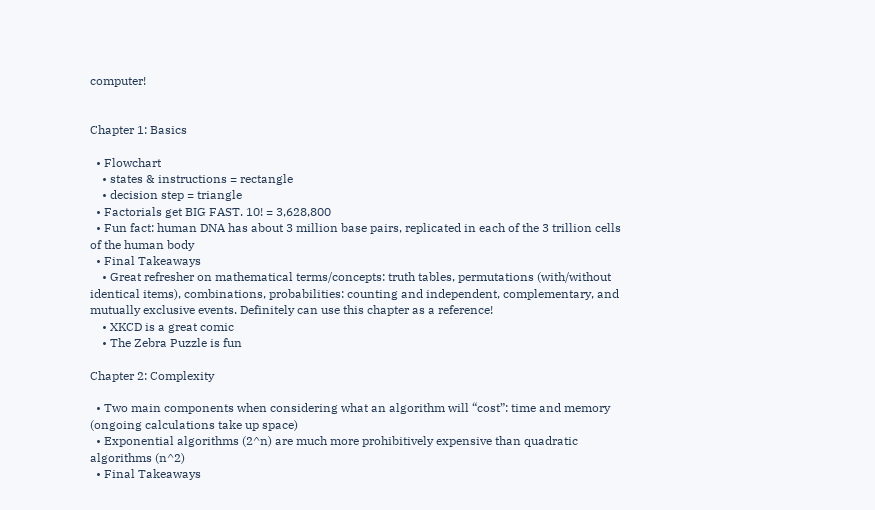computer!


Chapter 1: Basics

  • Flowchart
    • states & instructions = rectangle
    • decision step = triangle
  • Factorials get BIG FAST. 10! = 3,628,800
  • Fun fact: human DNA has about 3 million base pairs, replicated in each of the 3 trillion cells of the human body
  • Final Takeaways
    • Great refresher on mathematical terms/concepts: truth tables, permutations (with/without identical items), combinations, probabilities: counting and independent, complementary, and mutually exclusive events. Definitely can use this chapter as a reference!
    • XKCD is a great comic
    • The Zebra Puzzle is fun

Chapter 2: Complexity

  • Two main components when considering what an algorithm will “cost”: time and memory (ongoing calculations take up space)
  • Exponential algorithms (2^n) are much more prohibitively expensive than quadratic algorithms (n^2)
  • Final Takeaways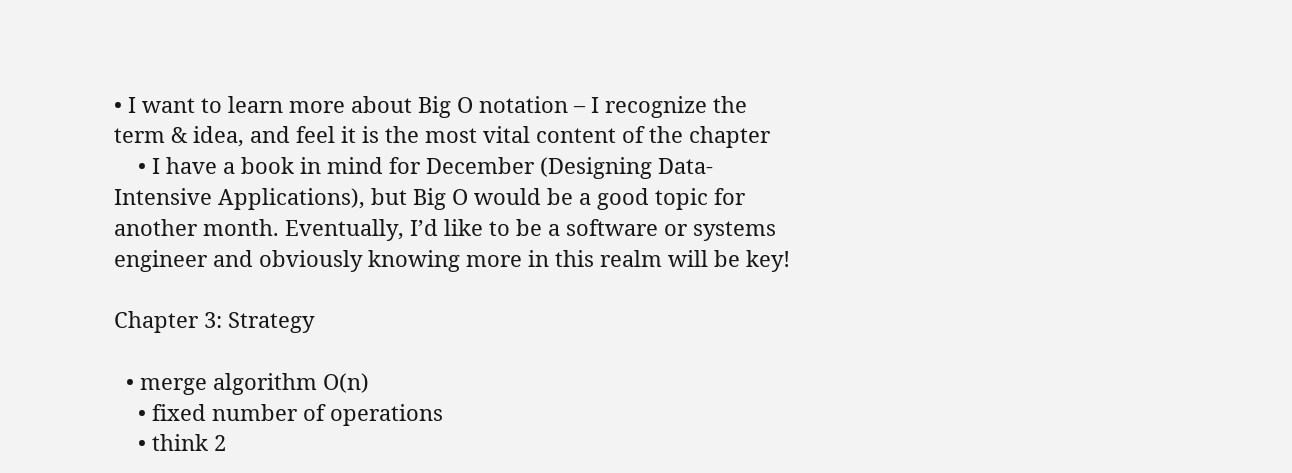• I want to learn more about Big O notation – I recognize the term & idea, and feel it is the most vital content of the chapter
    • I have a book in mind for December (Designing Data-Intensive Applications), but Big O would be a good topic for another month. Eventually, I’d like to be a software or systems engineer and obviously knowing more in this realm will be key!

Chapter 3: Strategy

  • merge algorithm O(n)
    • fixed number of operations
    • think 2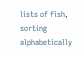lists of fish, sorting alphabetically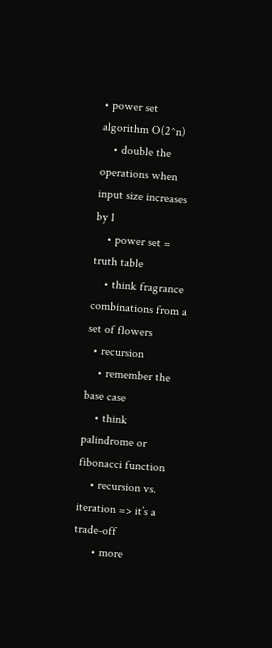• power set algorithm O(2^n)
    • double the operations when input size increases by 1
    • power set = truth table
    • think fragrance combinations from a set of flowers
  • recursion
    • remember the base case
    • think palindrome or fibonacci function
    • recursion vs. iteration => it’s a trade-off
      • more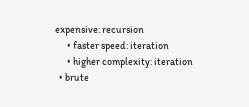expensive: recursion
      • faster speed: iteration
      • higher complexity: iteration
  • brute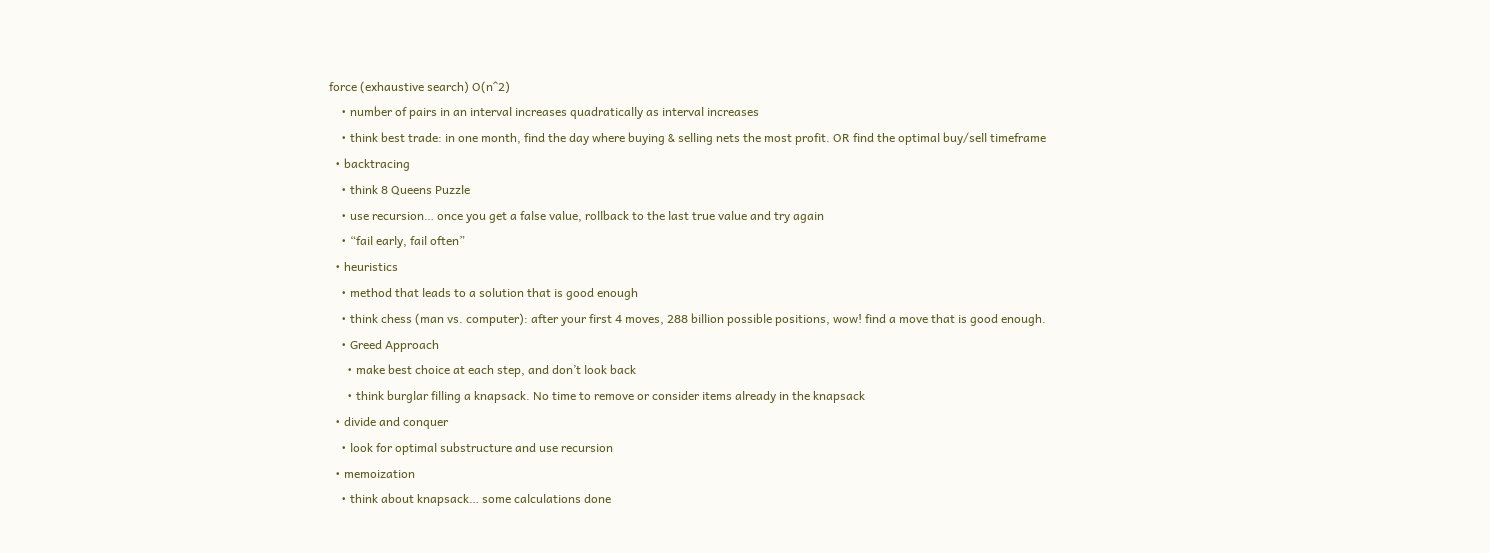force (exhaustive search) O(n^2)
    • number of pairs in an interval increases quadratically as interval increases
    • think best trade: in one month, find the day where buying & selling nets the most profit. OR find the optimal buy/sell timeframe
  • backtracing
    • think 8 Queens Puzzle
    • use recursion… once you get a false value, rollback to the last true value and try again
    • “fail early, fail often”
  • heuristics
    • method that leads to a solution that is good enough
    • think chess (man vs. computer): after your first 4 moves, 288 billion possible positions, wow! find a move that is good enough.
    • Greed Approach
      • make best choice at each step, and don’t look back
      • think burglar filling a knapsack. No time to remove or consider items already in the knapsack
  • divide and conquer
    • look for optimal substructure and use recursion
  • memoization
    • think about knapsack… some calculations done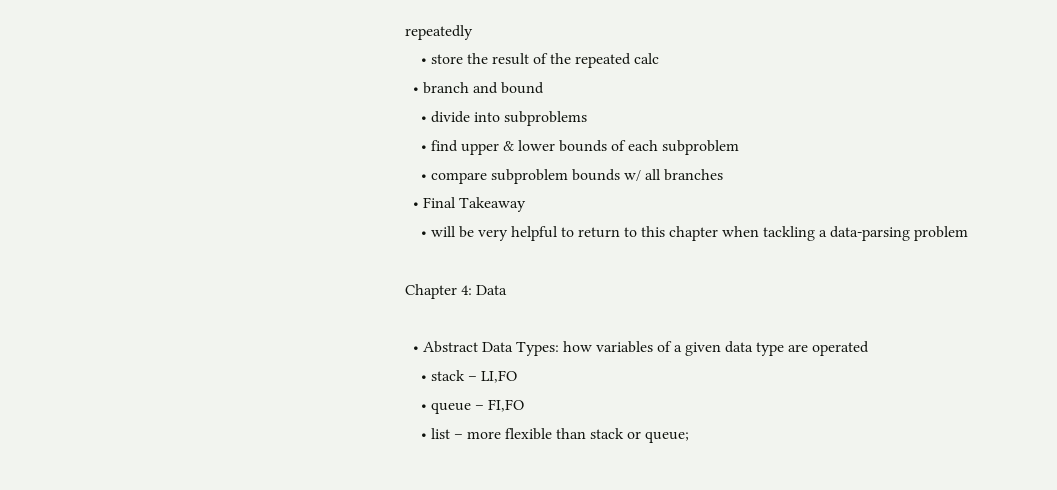repeatedly
    • store the result of the repeated calc
  • branch and bound
    • divide into subproblems
    • find upper & lower bounds of each subproblem
    • compare subproblem bounds w/ all branches
  • Final Takeaway
    • will be very helpful to return to this chapter when tackling a data-parsing problem

Chapter 4: Data

  • Abstract Data Types: how variables of a given data type are operated
    • stack – LI,FO
    • queue – FI,FO
    • list – more flexible than stack or queue;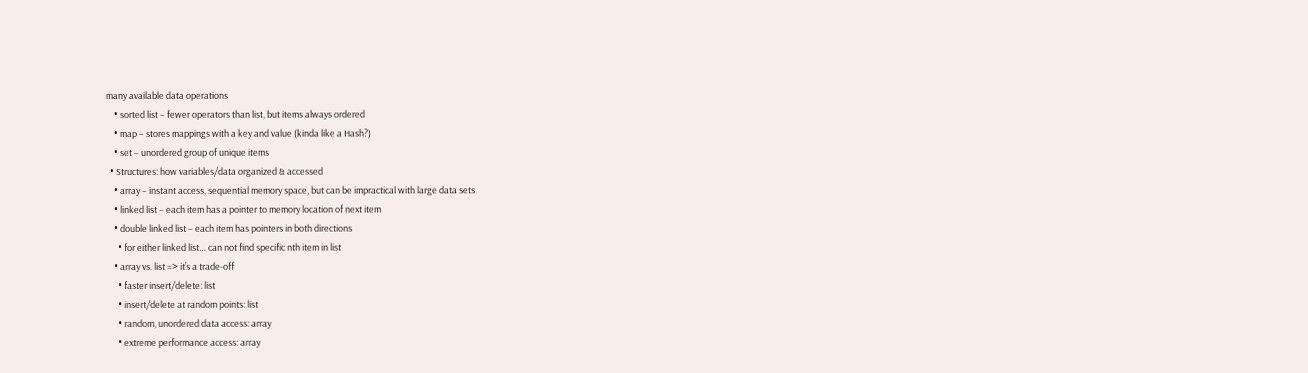many available data operations
    • sorted list – fewer operators than list, but items always ordered
    • map – stores mappings with a key and value (kinda like a Hash?)
    • set – unordered group of unique items
  • Structures: how variables/data organized & accessed
    • array – instant access, sequential memory space, but can be impractical with large data sets
    • linked list – each item has a pointer to memory location of next item
    • double linked list – each item has pointers in both directions
      • for either linked list… can not find specific nth item in list
    • array vs. list => it’s a trade-off
      • faster insert/delete: list
      • insert/delete at random points: list
      • random, unordered data access: array
      • extreme performance access: array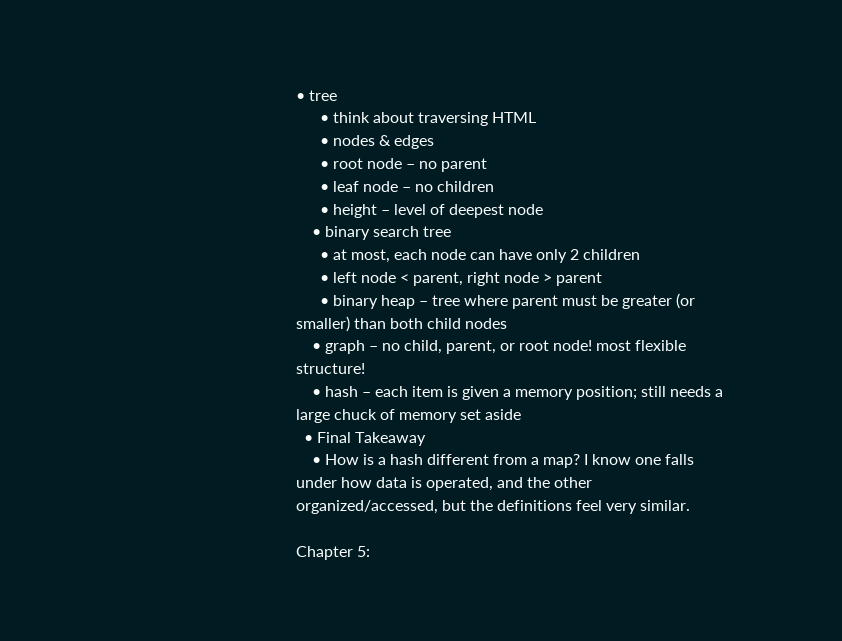• tree
      • think about traversing HTML
      • nodes & edges
      • root node – no parent
      • leaf node – no children
      • height – level of deepest node
    • binary search tree
      • at most, each node can have only 2 children
      • left node < parent, right node > parent
      • binary heap – tree where parent must be greater (or smaller) than both child nodes
    • graph – no child, parent, or root node! most flexible structure!
    • hash – each item is given a memory position; still needs a large chuck of memory set aside
  • Final Takeaway
    • How is a hash different from a map? I know one falls under how data is operated, and the other organized/accessed, but the definitions feel very similar.

Chapter 5: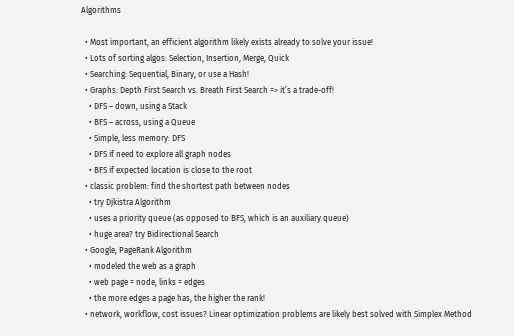Algorithms

  • Most important, an efficient algorithm likely exists already to solve your issue!
  • Lots of sorting algos: Selection, Insertion, Merge, Quick
  • Searching: Sequential, Binary, or use a Hash!
  • Graphs: Depth First Search vs. Breath First Search => it’s a trade-off!
    • DFS – down, using a Stack
    • BFS – across, using a Queue
    • Simple, less memory: DFS
    • DFS if need to explore all graph nodes
    • BFS if expected location is close to the root
  • classic problem: find the shortest path between nodes
    • try Djkistra Algorithm
    • uses a priority queue (as opposed to BFS, which is an auxiliary queue)
    • huge area? try Bidirectional Search
  • Google, PageRank Algorithm
    • modeled the web as a graph
    • web page = node, links = edges
    • the more edges a page has, the higher the rank!
  • network, workflow, cost issues? Linear optimization problems are likely best solved with Simplex Method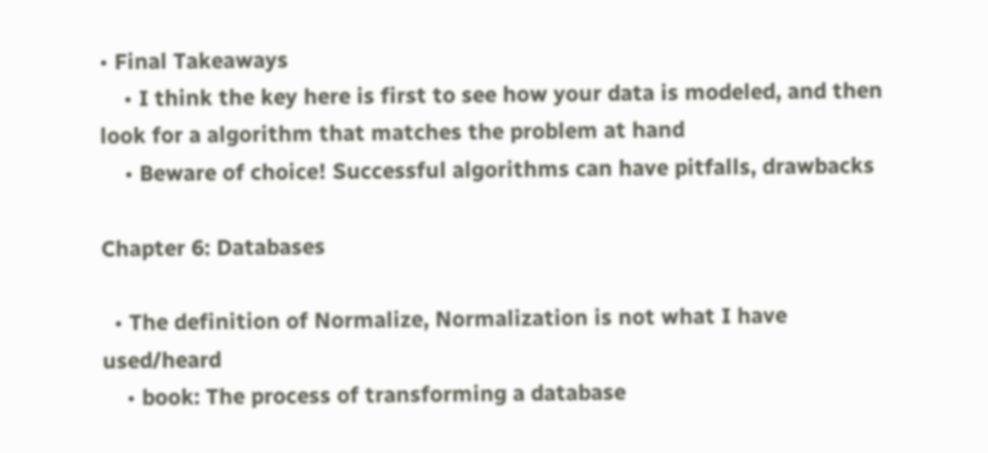• Final Takeaways
    • I think the key here is first to see how your data is modeled, and then look for a algorithm that matches the problem at hand
    • Beware of choice! Successful algorithms can have pitfalls, drawbacks

Chapter 6: Databases

  • The definition of Normalize, Normalization is not what I have used/heard
    • book: The process of transforming a database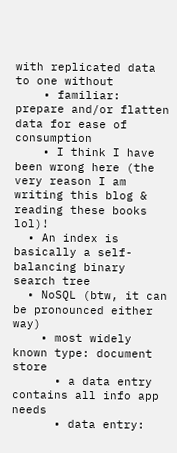with replicated data to one without
    • familiar: prepare and/or flatten data for ease of consumption
    • I think I have been wrong here (the very reason I am writing this blog & reading these books lol)!
  • An index is basically a self-balancing binary search tree
  • NoSQL (btw, it can be pronounced either way)
    • most widely known type: document store
      • a data entry contains all info app needs
      • data entry: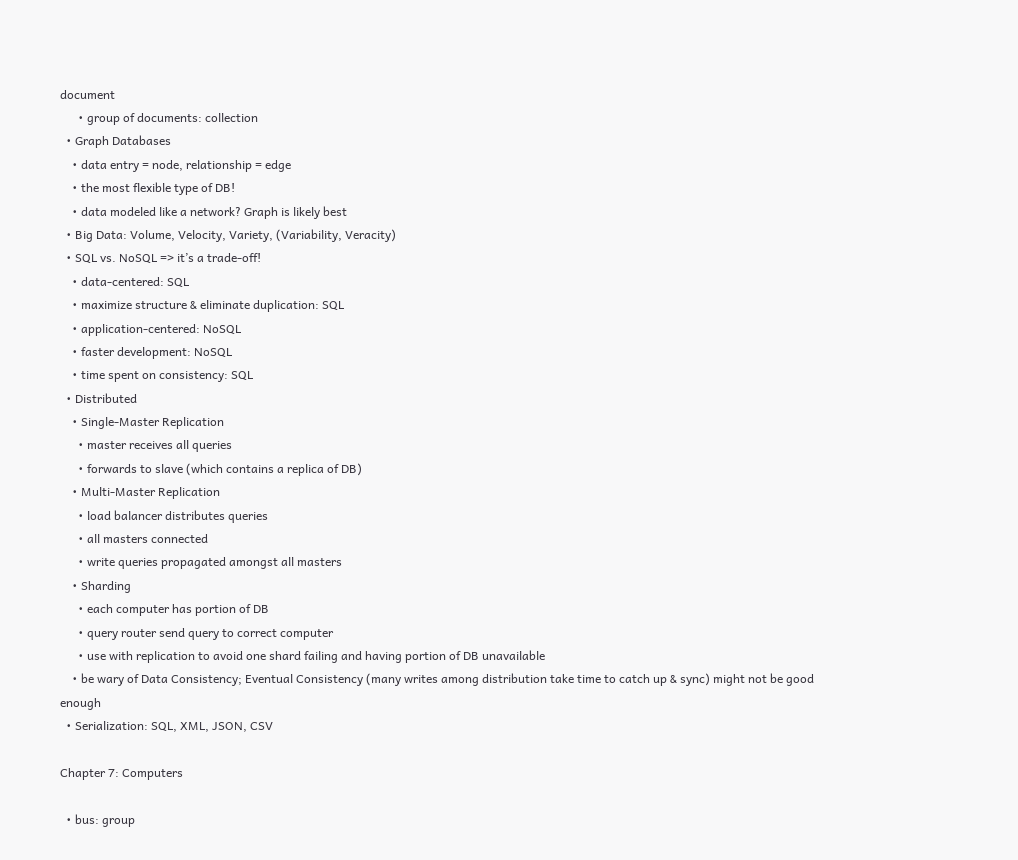document
      • group of documents: collection
  • Graph Databases
    • data entry = node, relationship = edge
    • the most flexible type of DB!
    • data modeled like a network? Graph is likely best
  • Big Data: Volume, Velocity, Variety, (Variability, Veracity)
  • SQL vs. NoSQL => it’s a trade-off!
    • data-centered: SQL
    • maximize structure & eliminate duplication: SQL
    • application-centered: NoSQL
    • faster development: NoSQL
    • time spent on consistency: SQL
  • Distributed
    • Single-Master Replication
      • master receives all queries
      • forwards to slave (which contains a replica of DB)
    • Multi-Master Replication
      • load balancer distributes queries
      • all masters connected
      • write queries propagated amongst all masters
    • Sharding
      • each computer has portion of DB
      • query router send query to correct computer
      • use with replication to avoid one shard failing and having portion of DB unavailable
    • be wary of Data Consistency; Eventual Consistency (many writes among distribution take time to catch up & sync) might not be good enough
  • Serialization: SQL, XML, JSON, CSV

Chapter 7: Computers

  • bus: group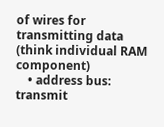of wires for transmitting data (think individual RAM component)
    • address bus: transmit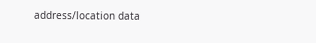address/location data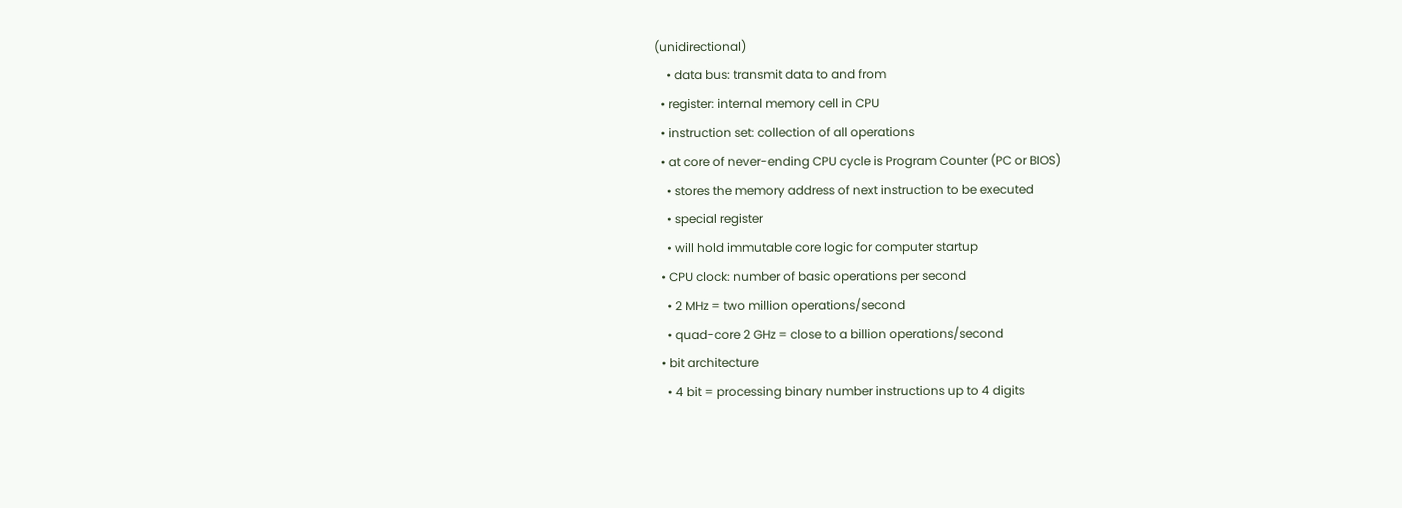(unidirectional)
    • data bus: transmit data to and from
  • register: internal memory cell in CPU
  • instruction set: collection of all operations
  • at core of never-ending CPU cycle is Program Counter (PC or BIOS)
    • stores the memory address of next instruction to be executed
    • special register
    • will hold immutable core logic for computer startup
  • CPU clock: number of basic operations per second
    • 2 MHz = two million operations/second
    • quad-core 2 GHz = close to a billion operations/second
  • bit architecture
    • 4 bit = processing binary number instructions up to 4 digits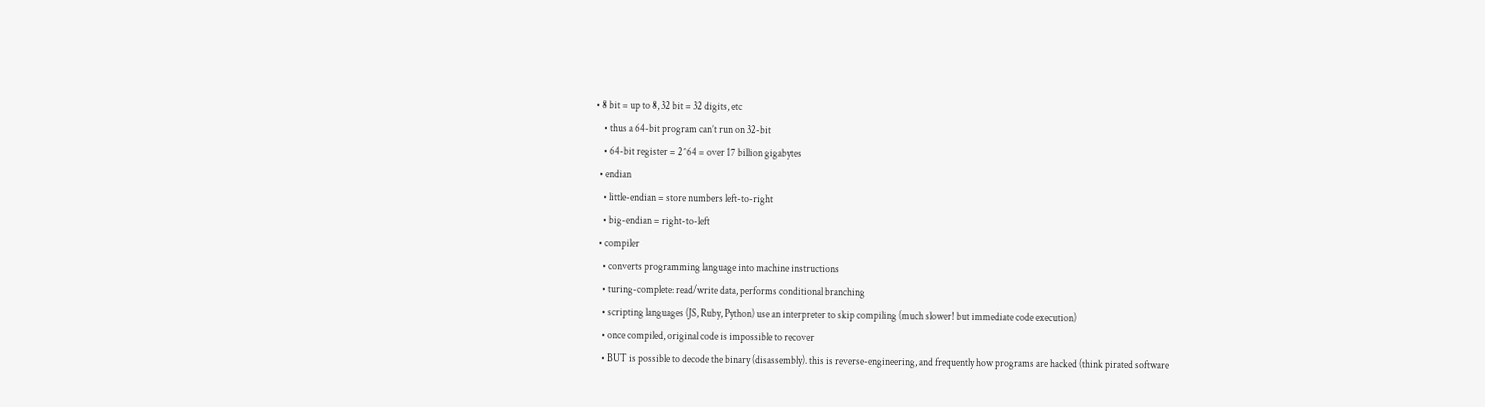• 8 bit = up to 8, 32 bit = 32 digits, etc
    • thus a 64-bit program can’t run on 32-bit
    • 64-bit register = 2^64 = over 17 billion gigabytes
  • endian
    • little-endian = store numbers left-to-right
    • big-endian = right-to-left
  • compiler
    • converts programming language into machine instructions
    • turing-complete: read/write data, performs conditional branching
    • scripting languages (JS, Ruby, Python) use an interpreter to skip compiling (much slower! but immediate code execution)
    • once compiled, original code is impossible to recover
    • BUT is possible to decode the binary (disassembly). this is reverse-engineering, and frequently how programs are hacked (think pirated software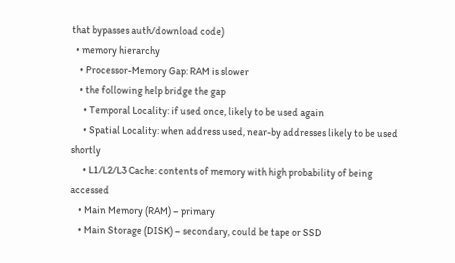that bypasses auth/download code)
  • memory hierarchy
    • Processor-Memory Gap: RAM is slower
    • the following help bridge the gap
      • Temporal Locality: if used once, likely to be used again
      • Spatial Locality: when address used, near-by addresses likely to be used shortly
      • L1/L2/L3 Cache: contents of memory with high probability of being accessed
    • Main Memory (RAM) – primary
    • Main Storage (DISK) – secondary, could be tape or SSD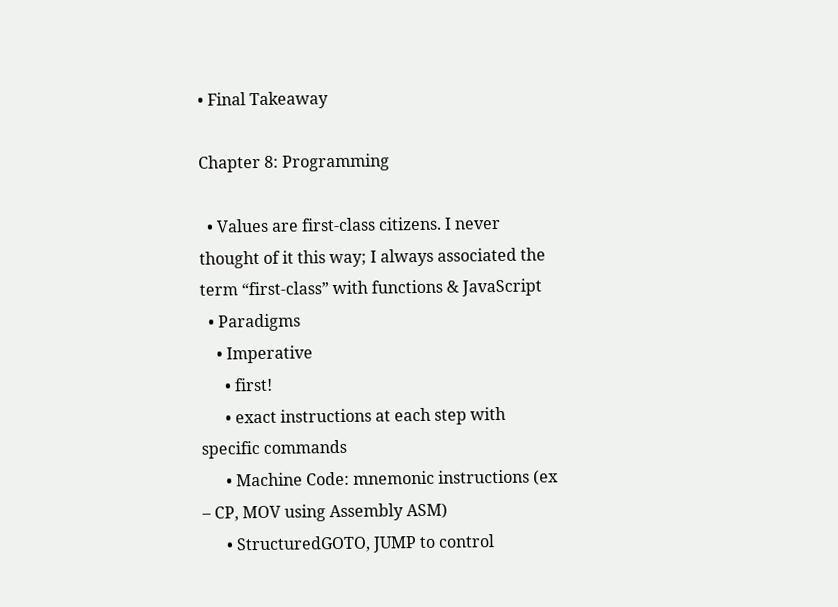• Final Takeaway

Chapter 8: Programming

  • Values are first-class citizens. I never thought of it this way; I always associated the term “first-class” with functions & JavaScript
  • Paradigms
    • Imperative
      • first!
      • exact instructions at each step with specific commands
      • Machine Code: mnemonic instructions (ex – CP, MOV using Assembly ASM)
      • StructuredGOTO, JUMP to control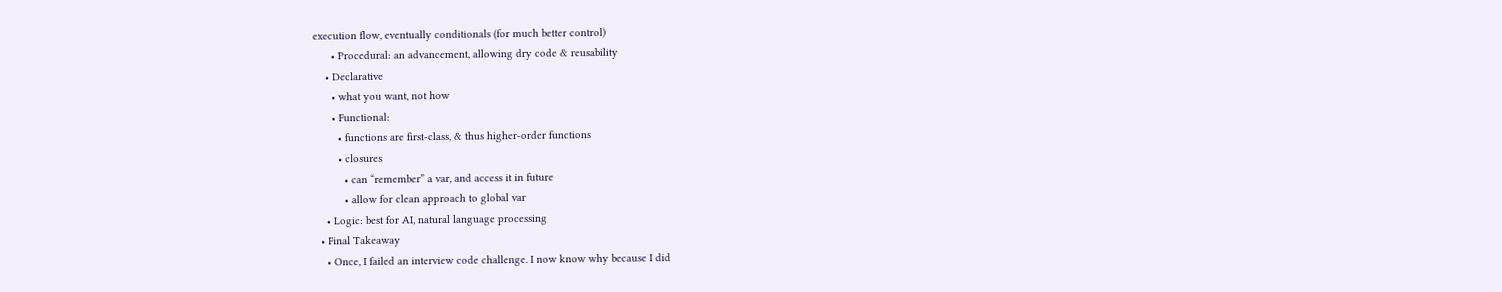execution flow, eventually conditionals (for much better control)
      • Procedural: an advancement, allowing dry code & reusability
    • Declarative
      • what you want, not how
      • Functional:
        • functions are first-class, & thus higher-order functions
        • closures
          • can “remember” a var, and access it in future
          • allow for clean approach to global var
    • Logic: best for AI, natural language processing
  • Final Takeaway
    • Once, I failed an interview code challenge. I now know why because I did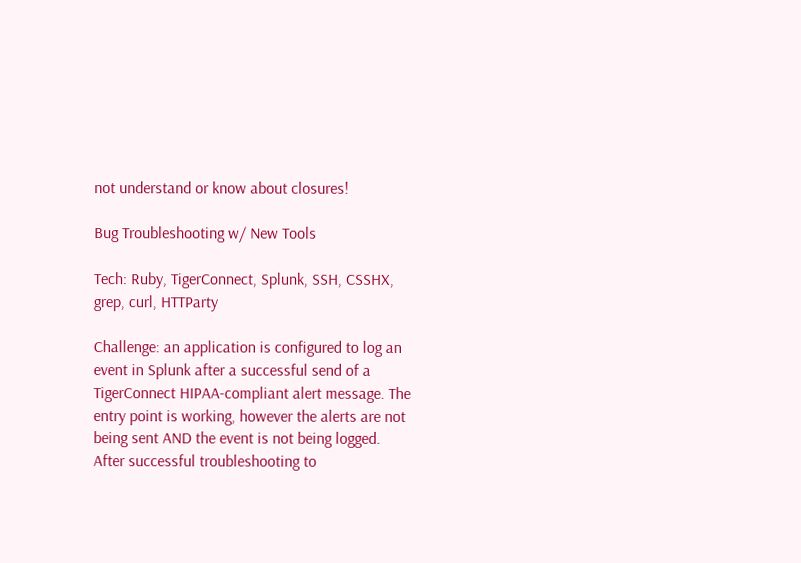not understand or know about closures!

Bug Troubleshooting w/ New Tools

Tech: Ruby, TigerConnect, Splunk, SSH, CSSHX, grep, curl, HTTParty

Challenge: an application is configured to log an event in Splunk after a successful send of a TigerConnect HIPAA-compliant alert message. The entry point is working, however the alerts are not being sent AND the event is not being logged. After successful troubleshooting to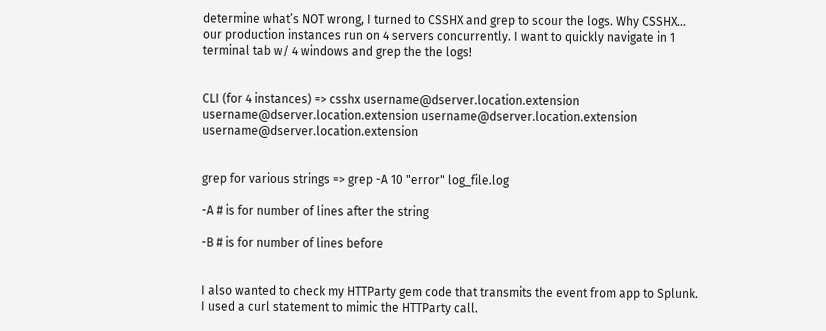determine what’s NOT wrong, I turned to CSSHX and grep to scour the logs. Why CSSHX… our production instances run on 4 servers concurrently. I want to quickly navigate in 1 terminal tab w/ 4 windows and grep the the logs!


CLI (for 4 instances) => csshx username@dserver.location.extension username@dserver.location.extension username@dserver.location.extension username@dserver.location.extension


grep for various strings => grep -A 10 "error" log_file.log

-A # is for number of lines after the string

-B # is for number of lines before


I also wanted to check my HTTParty gem code that transmits the event from app to Splunk. I used a curl statement to mimic the HTTParty call.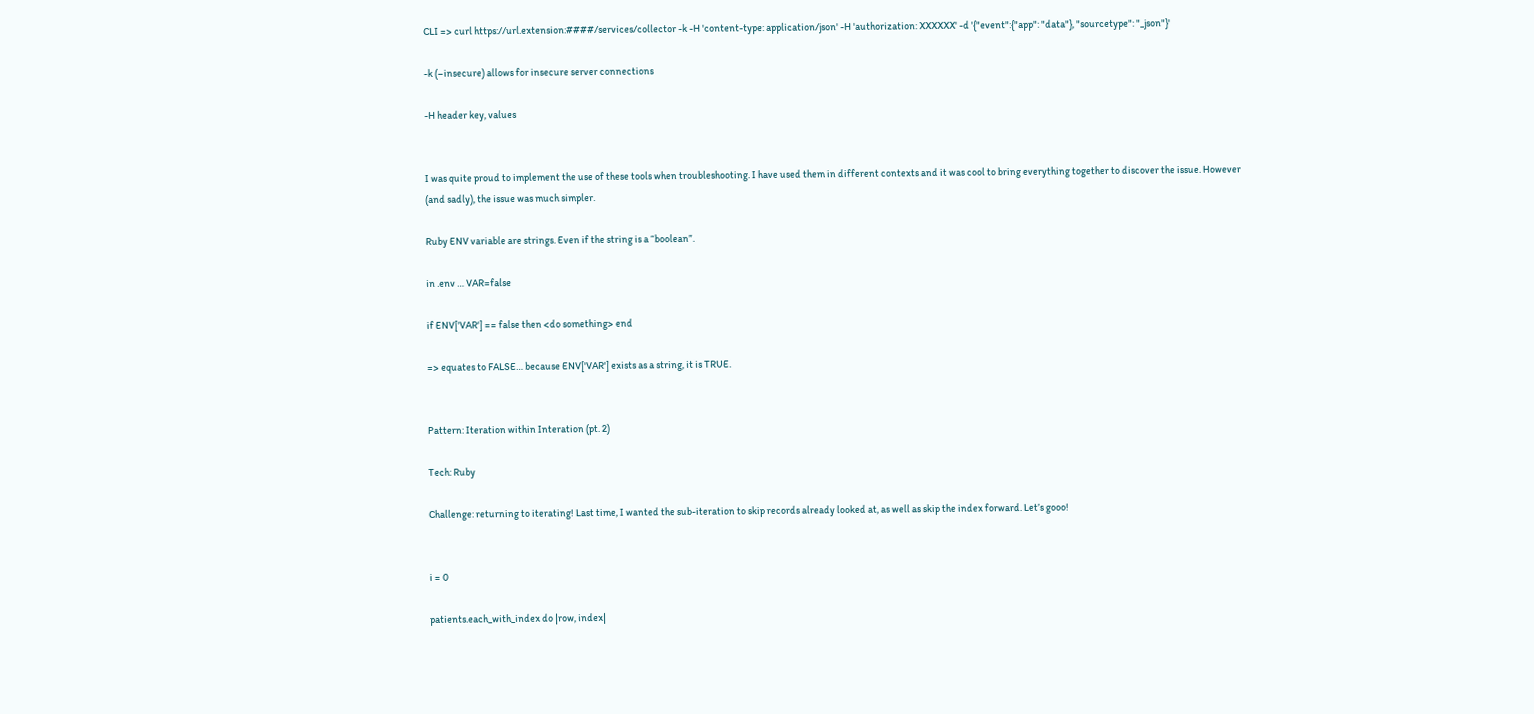CLI => curl https://url.extension:####/services/collector -k -H 'content-type: application/json' -H 'authorization: XXXXXX' -d '{"event":{"app": "data"}, "sourcetype": "_json"}'

-k (–insecure) allows for insecure server connections

-H header key, values


I was quite proud to implement the use of these tools when troubleshooting. I have used them in different contexts and it was cool to bring everything together to discover the issue. However (and sadly), the issue was much simpler.

Ruby ENV variable are strings. Even if the string is a “boolean”.

in .env … VAR=false

if ENV['VAR'] == false then <do something> end

=> equates to FALSE… because ENV['VAR'] exists as a string, it is TRUE.


Pattern: Iteration within Interation (pt. 2)

Tech: Ruby

Challenge: returning to iterating! Last time, I wanted the sub-iteration to skip records already looked at, as well as skip the index forward. Let’s gooo!


i = 0

patients.each_with_index do |row, index|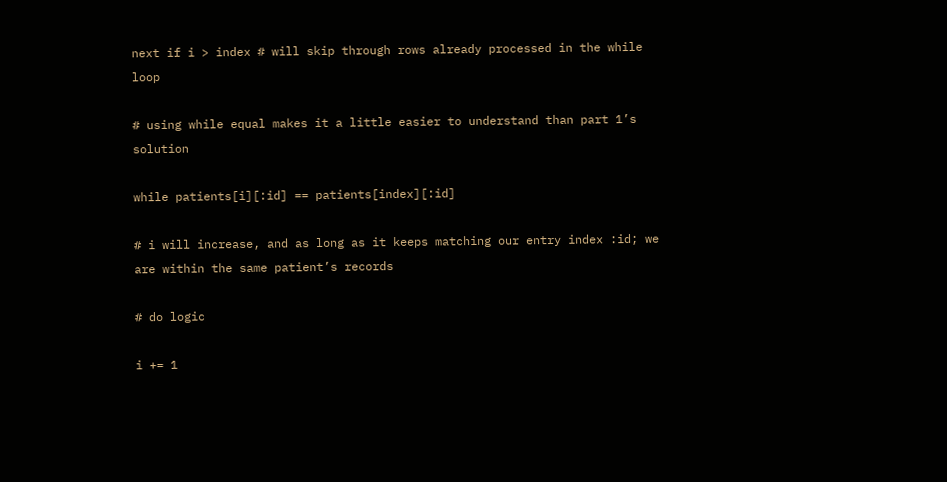next if i > index # will skip through rows already processed in the while loop

# using while equal makes it a little easier to understand than part 1’s solution

while patients[i][:id] == patients[index][:id]

# i will increase, and as long as it keeps matching our entry index :id; we are within the same patient’s records

# do logic

i += 1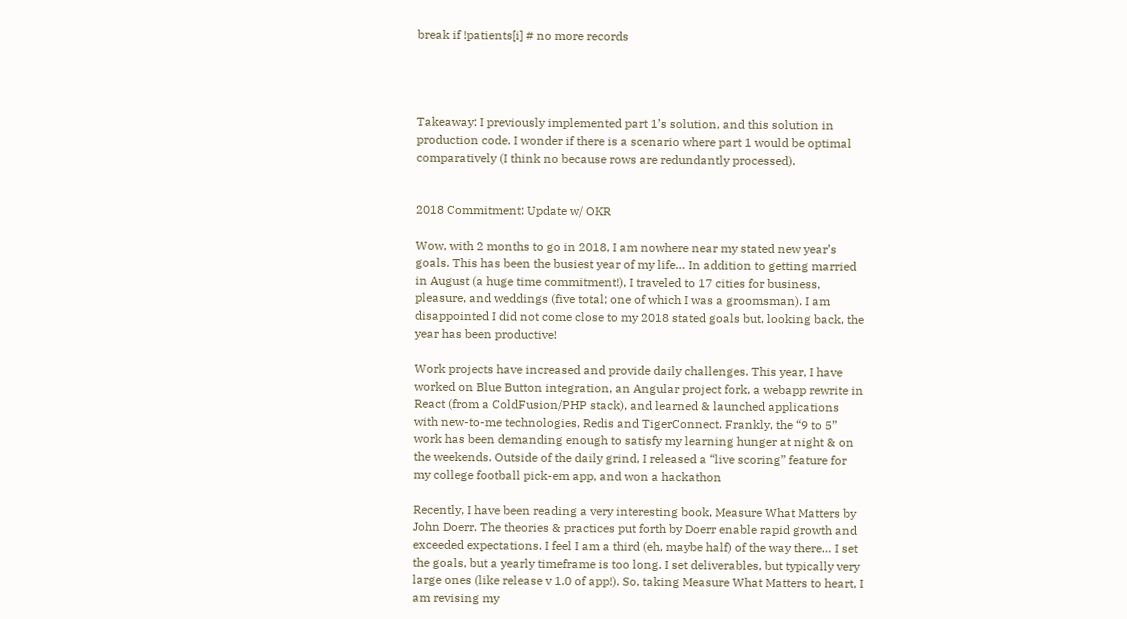break if !patients[i] # no more records




Takeaway: I previously implemented part 1’s solution, and this solution in production code. I wonder if there is a scenario where part 1 would be optimal comparatively (I think no because rows are redundantly processed).


2018 Commitment: Update w/ OKR

Wow, with 2 months to go in 2018, I am nowhere near my stated new year’s goals. This has been the busiest year of my life… In addition to getting married in August (a huge time commitment!), I traveled to 17 cities for business, pleasure, and weddings (five total; one of which I was a groomsman). I am disappointed I did not come close to my 2018 stated goals but, looking back, the year has been productive!

Work projects have increased and provide daily challenges. This year, I have worked on Blue Button integration, an Angular project fork, a webapp rewrite in React (from a ColdFusion/PHP stack), and learned & launched applications with new-to-me technologies, Redis and TigerConnect. Frankly, the “9 to 5” work has been demanding enough to satisfy my learning hunger at night & on the weekends. Outside of the daily grind, I released a “live scoring” feature for my college football pick-em app, and won a hackathon

Recently, I have been reading a very interesting book, Measure What Matters by John Doerr. The theories & practices put forth by Doerr enable rapid growth and exceeded expectations. I feel I am a third (eh, maybe half) of the way there… I set the goals, but a yearly timeframe is too long. I set deliverables, but typically very large ones (like release v 1.0 of app!). So, taking Measure What Matters to heart, I am revising my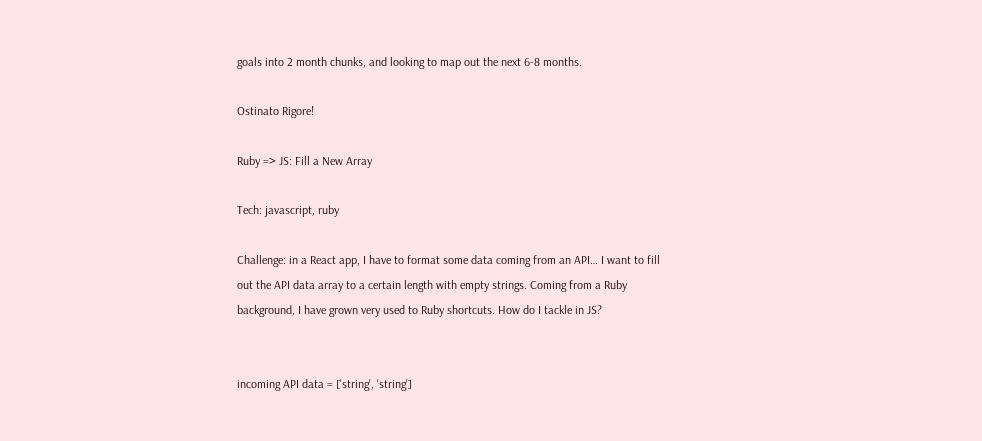goals into 2 month chunks, and looking to map out the next 6-8 months.

Ostinato Rigore!

Ruby => JS: Fill a New Array

Tech: javascript, ruby

Challenge: in a React app, I have to format some data coming from an API… I want to fill out the API data array to a certain length with empty strings. Coming from a Ruby background, I have grown very used to Ruby shortcuts. How do I tackle in JS?


incoming API data = ['string', 'string']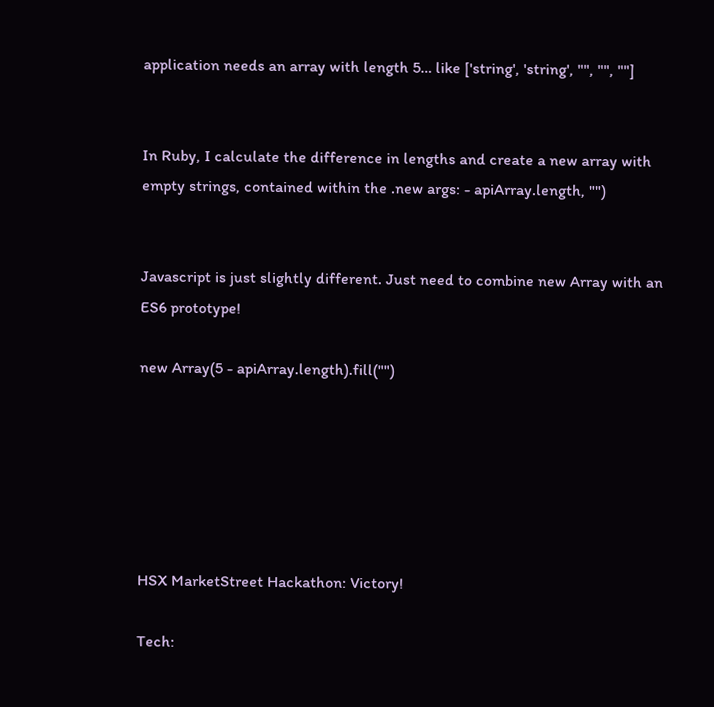application needs an array with length 5… like ['string', 'string', "", "", ""]


In Ruby, I calculate the difference in lengths and create a new array with empty strings, contained within the .new args: - apiArray.length, "")


Javascript is just slightly different. Just need to combine new Array with an ES6 prototype!

new Array(5 - apiArray.length).fill("")






HSX MarketStreet Hackathon: Victory!

Tech: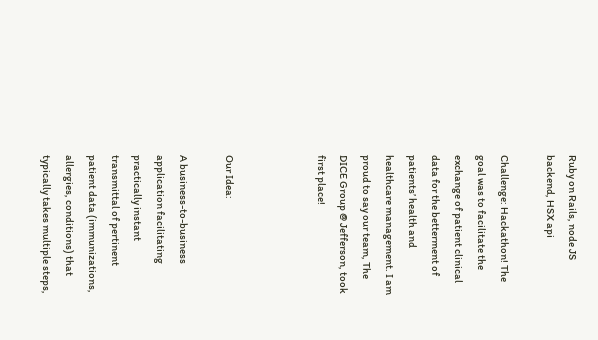Ruby on Rails, node JS backend, HSX api

Challenge: Hackathon! The goal was to facilitate the exchange of patient clinical data for the betterment of patients’ health and healthcare management. I am proud to say our team, The DICE Group @ Jefferson, took first place!



Our Idea:

A business-to-business application facilitating practically instant transmittal of pertinent patient data (immunizations, allergies, conditions) that typically takes multiple steps,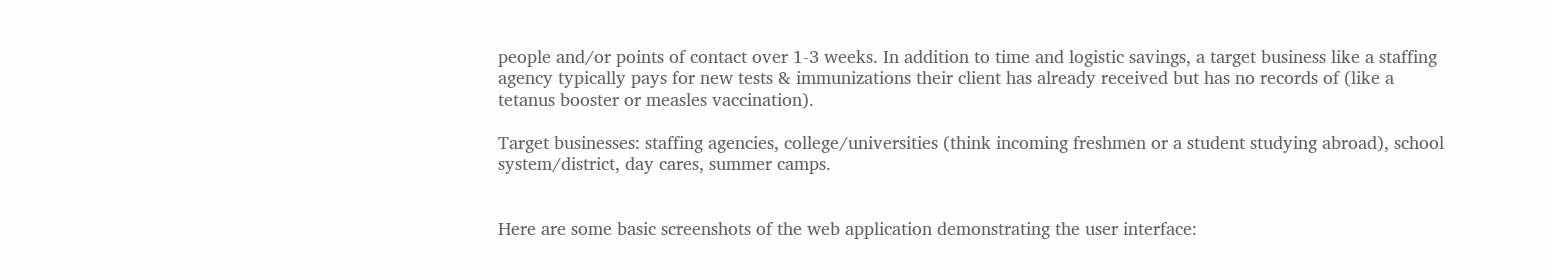people and/or points of contact over 1-3 weeks. In addition to time and logistic savings, a target business like a staffing agency typically pays for new tests & immunizations their client has already received but has no records of (like a tetanus booster or measles vaccination).

Target businesses: staffing agencies, college/universities (think incoming freshmen or a student studying abroad), school system/district, day cares, summer camps.


Here are some basic screenshots of the web application demonstrating the user interface: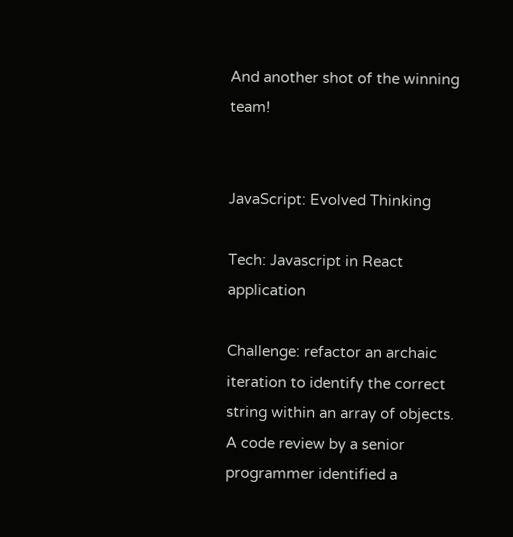And another shot of the winning team!


JavaScript: Evolved Thinking

Tech: Javascript in React application

Challenge: refactor an archaic iteration to identify the correct string within an array of objects. A code review by a senior programmer identified a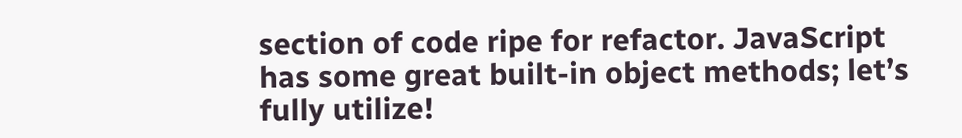section of code ripe for refactor. JavaScript has some great built-in object methods; let’s fully utilize!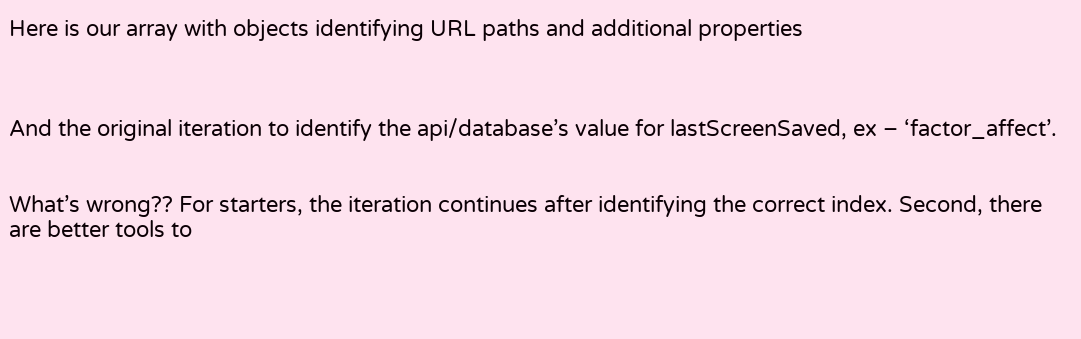Here is our array with objects identifying URL paths and additional properties



And the original iteration to identify the api/database’s value for lastScreenSaved, ex – ‘factor_affect’.


What’s wrong?? For starters, the iteration continues after identifying the correct index. Second, there are better tools to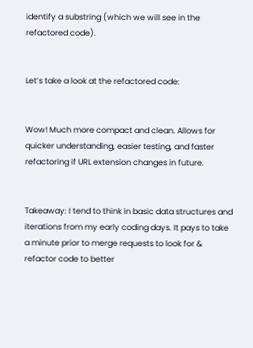identify a substring (which we will see in the refactored code).


Let’s take a look at the refactored code:


Wow! Much more compact and clean. Allows for quicker understanding, easier testing, and faster refactoring if URL extension changes in future.


Takeaway: I tend to think in basic data structures and iterations from my early coding days. It pays to take a minute prior to merge requests to look for & refactor code to better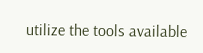utilize the tools available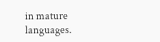in mature languages.